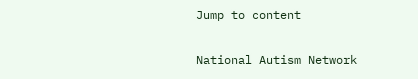Jump to content

National Autism Network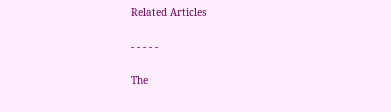Related Articles

- - - - -

The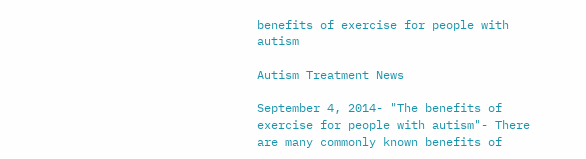benefits of exercise for people with autism

Autism Treatment News

September 4, 2014- "The benefits of exercise for people with autism"- There are many commonly known benefits of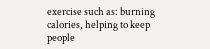exercise such as: burning calories, helping to keep people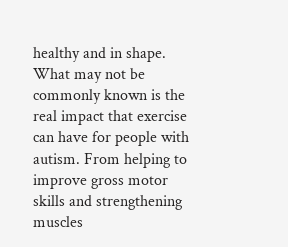healthy and in shape. What may not be commonly known is the real impact that exercise can have for people with autism. From helping to improve gross motor skills and strengthening muscles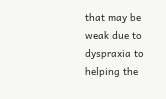that may be weak due to dyspraxia to helping the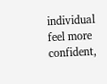individual feel more confident,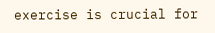exercise is crucial for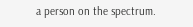a person on the spectrum.